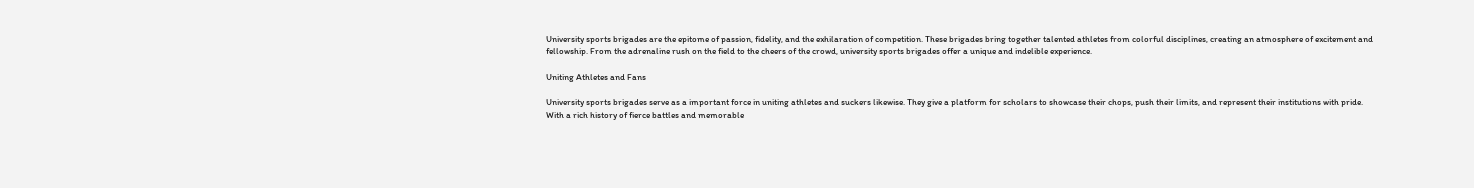University sports brigades are the epitome of passion, fidelity, and the exhilaration of competition. These brigades bring together talented athletes from colorful disciplines, creating an atmosphere of excitement and fellowship. From the adrenaline rush on the field to the cheers of the crowd, university sports brigades offer a unique and indelible experience.

Uniting Athletes and Fans

University sports brigades serve as a important force in uniting athletes and suckers likewise. They give a platform for scholars to showcase their chops, push their limits, and represent their institutions with pride. With a rich history of fierce battles and memorable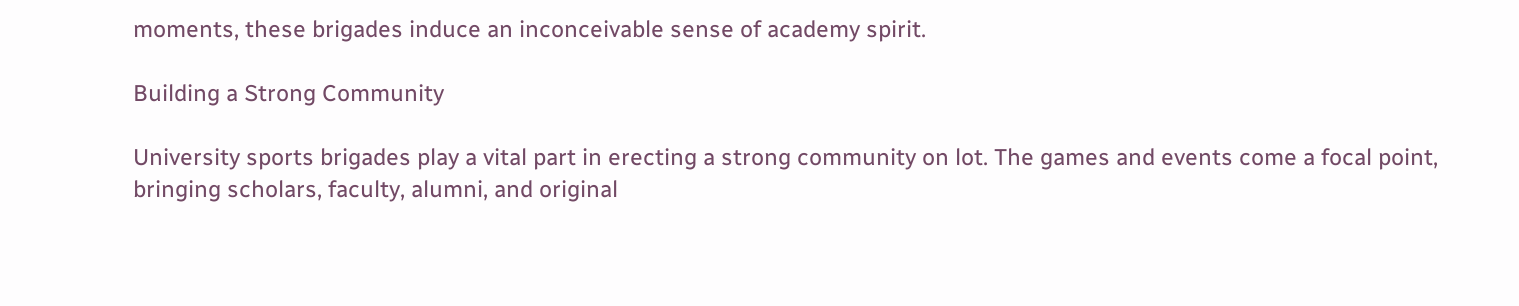moments, these brigades induce an inconceivable sense of academy spirit.

Building a Strong Community

University sports brigades play a vital part in erecting a strong community on lot. The games and events come a focal point, bringing scholars, faculty, alumni, and original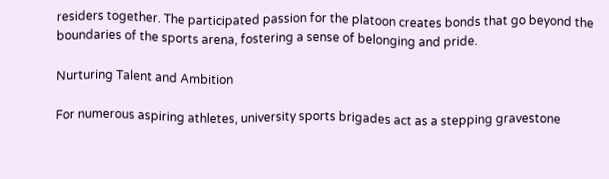residers together. The participated passion for the platoon creates bonds that go beyond the boundaries of the sports arena, fostering a sense of belonging and pride.

Nurturing Talent and Ambition

For numerous aspiring athletes, university sports brigades act as a stepping gravestone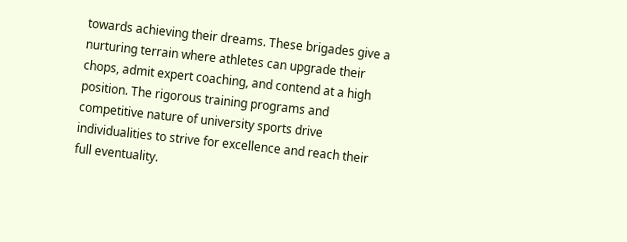towards achieving their dreams. These brigades give a nurturing terrain where athletes can upgrade their chops, admit expert coaching, and contend at a high position. The rigorous training programs and competitive nature of university sports drive individualities to strive for excellence and reach their full eventuality.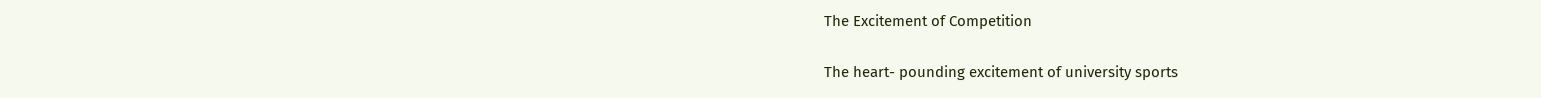The Excitement of Competition

The heart- pounding excitement of university sports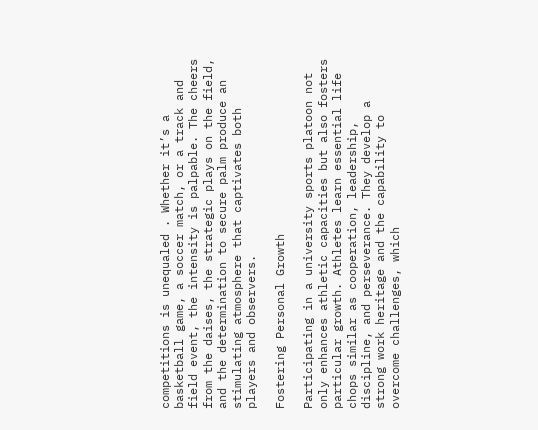competitions is unequaled . Whether it’s a basketball game, a soccer match, or a track and field event, the intensity is palpable. The cheers from the daises, the strategic plays on the field, and the determination to secure palm produce an stimulating atmosphere that captivates both players and observers.

Fostering Personal Growth

Participating in a university sports platoon not only enhances athletic capacities but also fosters particular growth. Athletes learn essential life chops similar as cooperation, leadership, discipline, and perseverance. They develop a strong work heritage and the capability to overcome challenges, which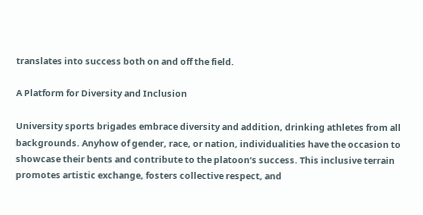translates into success both on and off the field.

A Platform for Diversity and Inclusion

University sports brigades embrace diversity and addition, drinking athletes from all backgrounds. Anyhow of gender, race, or nation, individualities have the occasion to showcase their bents and contribute to the platoon’s success. This inclusive terrain promotes artistic exchange, fosters collective respect, and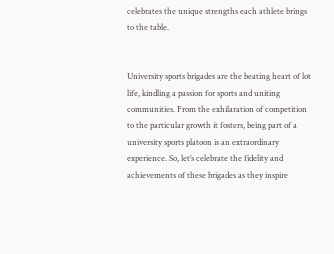celebrates the unique strengths each athlete brings to the table.


University sports brigades are the beating heart of lot life, kindling a passion for sports and uniting communities. From the exhilaration of competition to the particular growth it fosters, being part of a university sports platoon is an extraordinary experience. So, let’s celebrate the fidelity and achievements of these brigades as they inspire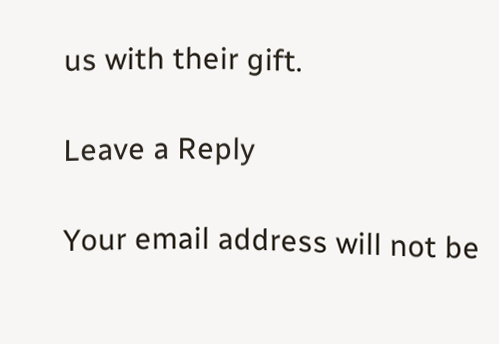us with their gift.

Leave a Reply

Your email address will not be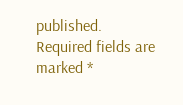published. Required fields are marked *